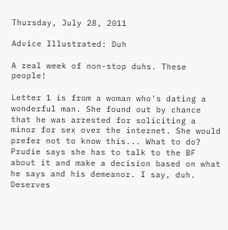Thursday, July 28, 2011

Advice Illustrated: Duh

A real week of non-stop duhs. These people!

Letter 1 is from a woman who's dating a wonderful man. She found out by chance that he was arrested for soliciting a minor for sex over the internet. She would prefer not to know this... What to do? Prudie says she has to talk to the BF about it and make a decision based on what he says and his demeanor. I say, duh.
Deserves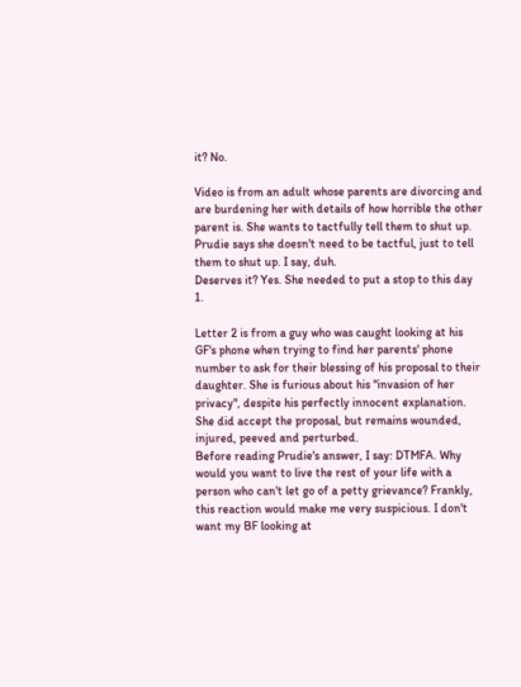it? No.

Video is from an adult whose parents are divorcing and are burdening her with details of how horrible the other parent is. She wants to tactfully tell them to shut up. Prudie says she doesn't need to be tactful, just to tell them to shut up. I say, duh.
Deserves it? Yes. She needed to put a stop to this day 1.

Letter 2 is from a guy who was caught looking at his GF's phone when trying to find her parents' phone number to ask for their blessing of his proposal to their daughter. She is furious about his "invasion of her privacy", despite his perfectly innocent explanation. She did accept the proposal, but remains wounded, injured, peeved and perturbed.
Before reading Prudie's answer, I say: DTMFA. Why would you want to live the rest of your life with a person who can't let go of a petty grievance? Frankly, this reaction would make me very suspicious. I don't want my BF looking at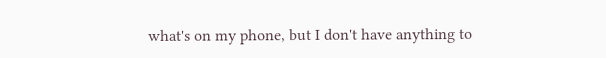what's on my phone, but I don't have anything to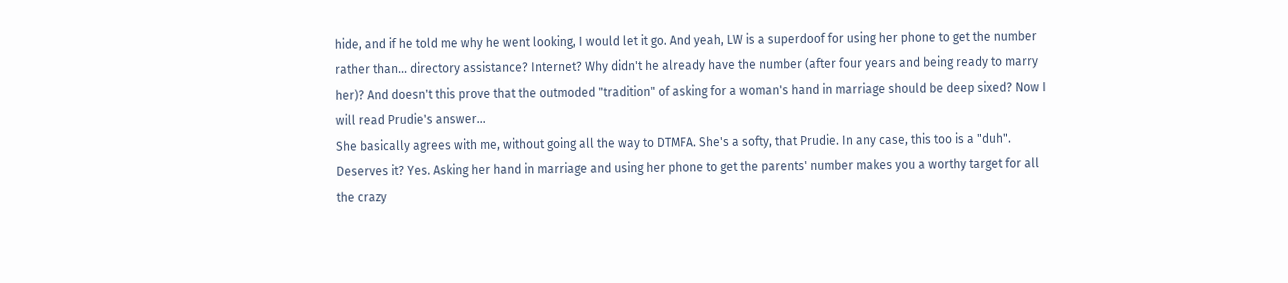hide, and if he told me why he went looking, I would let it go. And yeah, LW is a superdoof for using her phone to get the number rather than... directory assistance? Internet? Why didn't he already have the number (after four years and being ready to marry her)? And doesn't this prove that the outmoded "tradition" of asking for a woman's hand in marriage should be deep sixed? Now I will read Prudie's answer...
She basically agrees with me, without going all the way to DTMFA. She's a softy, that Prudie. In any case, this too is a "duh".
Deserves it? Yes. Asking her hand in marriage and using her phone to get the parents' number makes you a worthy target for all the crazy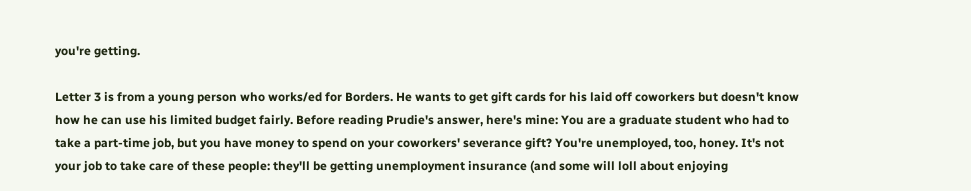you're getting.

Letter 3 is from a young person who works/ed for Borders. He wants to get gift cards for his laid off coworkers but doesn't know how he can use his limited budget fairly. Before reading Prudie's answer, here's mine: You are a graduate student who had to take a part-time job, but you have money to spend on your coworkers' severance gift? You're unemployed, too, honey. It's not your job to take care of these people: they'll be getting unemployment insurance (and some will loll about enjoying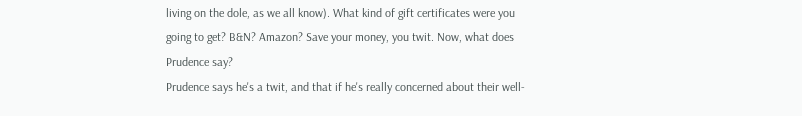living on the dole, as we all know). What kind of gift certificates were you going to get? B&N? Amazon? Save your money, you twit. Now, what does Prudence say?
Prudence says he's a twit, and that if he's really concerned about their well-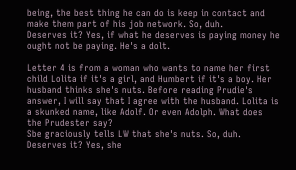being, the best thing he can do is keep in contact and make them part of his job network. So, duh.
Deserves it? Yes, if what he deserves is paying money he ought not be paying. He's a dolt.

Letter 4 is from a woman who wants to name her first child Lolita if it's a girl, and Humbert if it's a boy. Her husband thinks she's nuts. Before reading Prudie's answer, I will say that I agree with the husband. Lolita is a skunked name, like Adolf. Or even Adolph. What does the Prudester say?
Sbe graciously tells LW that she's nuts. So, duh.
Deserves it? Yes, she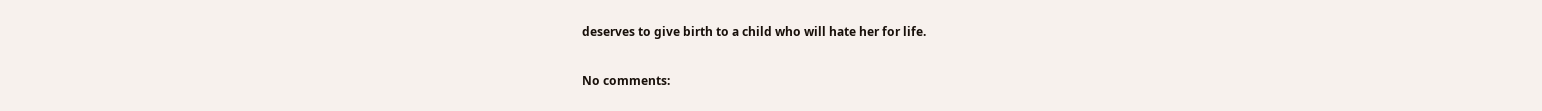deserves to give birth to a child who will hate her for life.

No comments: